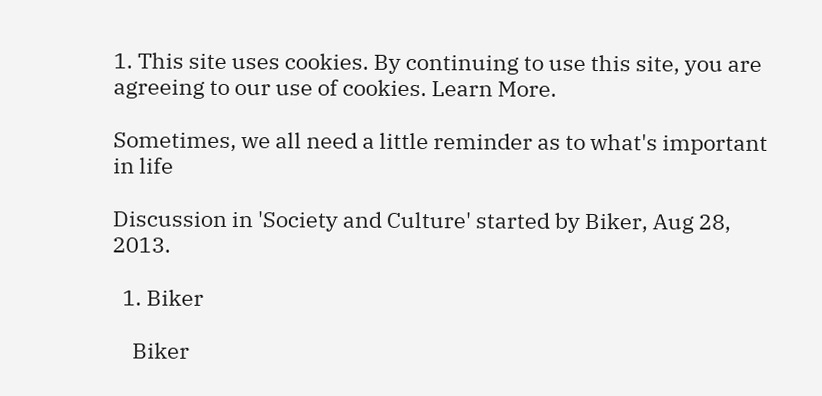1. This site uses cookies. By continuing to use this site, you are agreeing to our use of cookies. Learn More.

Sometimes, we all need a little reminder as to what's important in life

Discussion in 'Society and Culture' started by Biker, Aug 28, 2013.

  1. Biker

    Biker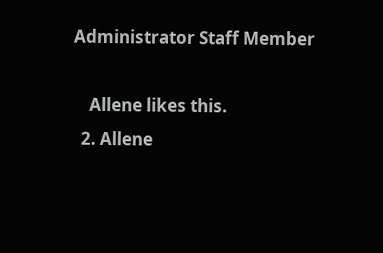Administrator Staff Member

    Allene likes this.
  2. Allene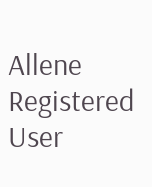Allene Registered User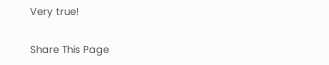Very true!

Share This Page